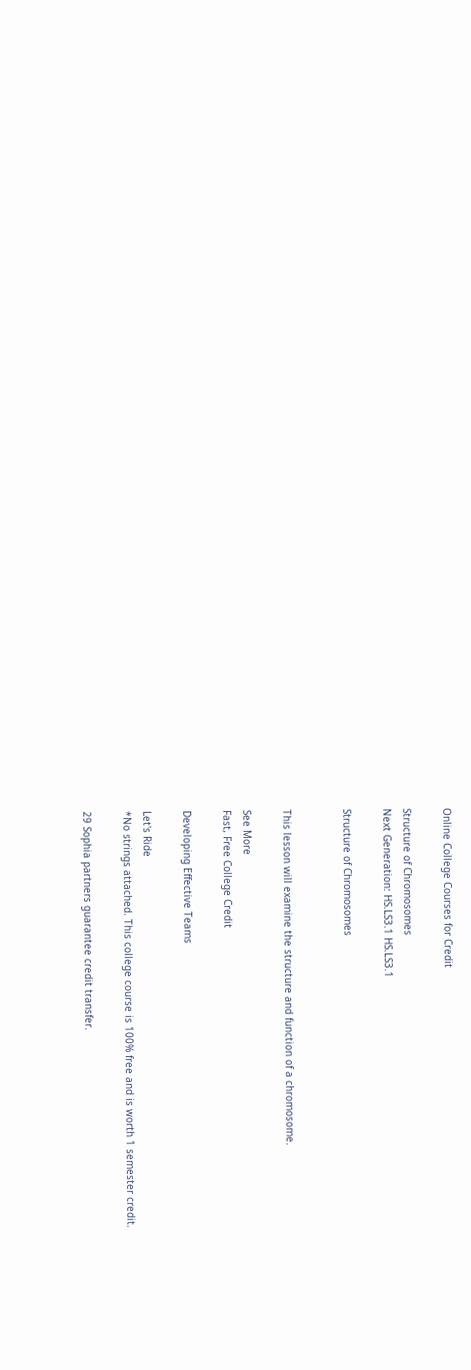Online College Courses for Credit

Structure of Chromosomes
Next Generation: HS.LS3.1 HS.LS3.1

Structure of Chromosomes


This lesson will examine the structure and function of a chromosome.

See More
Fast, Free College Credit

Developing Effective Teams

Let's Ride
*No strings attached. This college course is 100% free and is worth 1 semester credit.

29 Sophia partners guarantee credit transfer.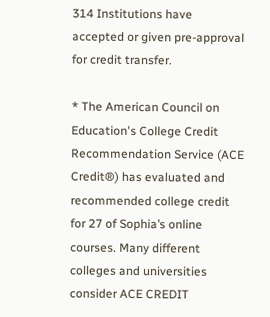314 Institutions have accepted or given pre-approval for credit transfer.

* The American Council on Education's College Credit Recommendation Service (ACE Credit®) has evaluated and recommended college credit for 27 of Sophia’s online courses. Many different colleges and universities consider ACE CREDIT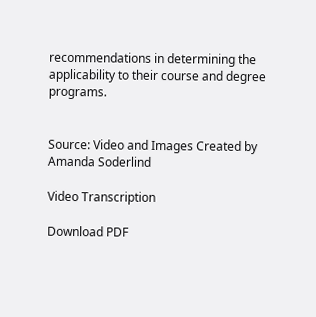recommendations in determining the applicability to their course and degree programs.


Source: Video and Images Created by Amanda Soderlind

Video Transcription

Download PDF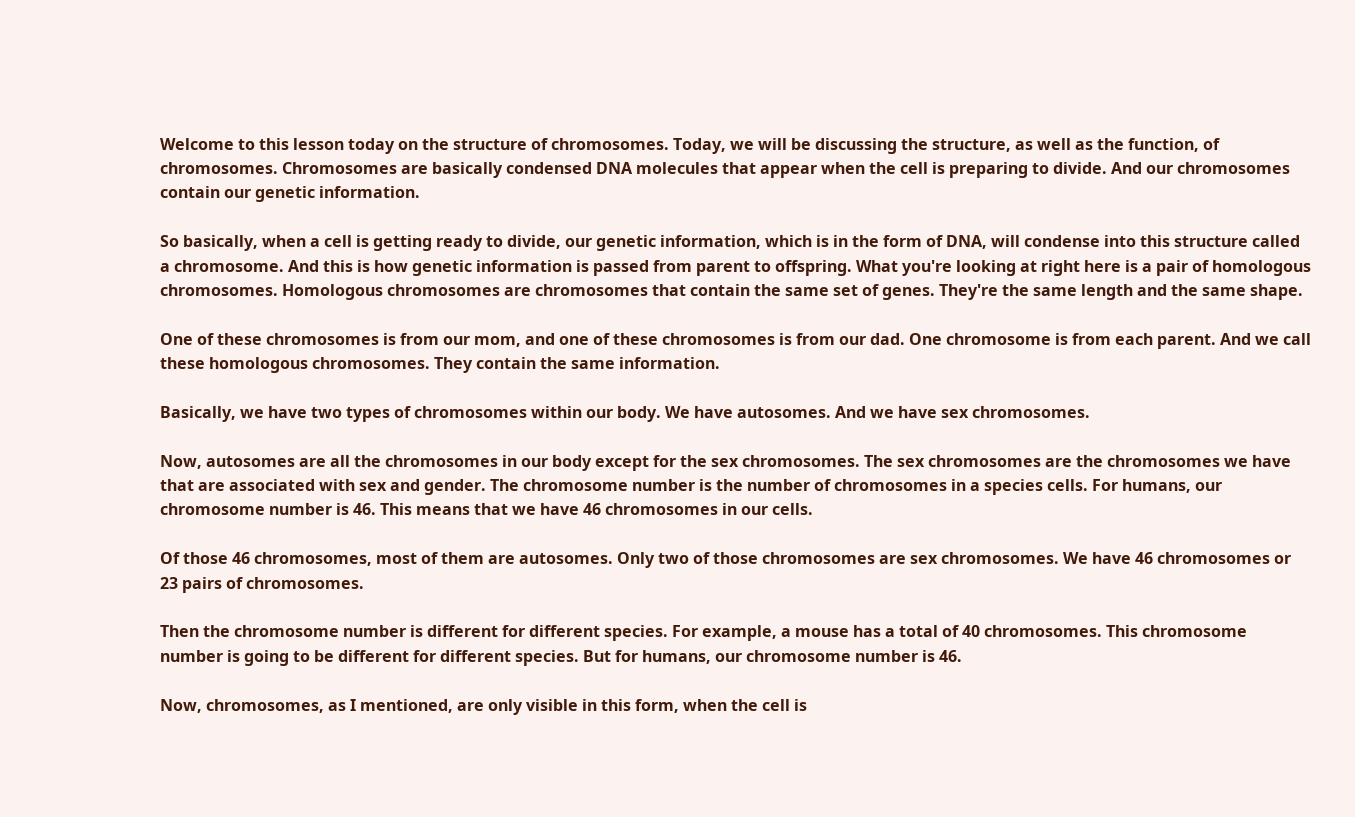Welcome to this lesson today on the structure of chromosomes. Today, we will be discussing the structure, as well as the function, of chromosomes. Chromosomes are basically condensed DNA molecules that appear when the cell is preparing to divide. And our chromosomes contain our genetic information.

So basically, when a cell is getting ready to divide, our genetic information, which is in the form of DNA, will condense into this structure called a chromosome. And this is how genetic information is passed from parent to offspring. What you're looking at right here is a pair of homologous chromosomes. Homologous chromosomes are chromosomes that contain the same set of genes. They're the same length and the same shape.

One of these chromosomes is from our mom, and one of these chromosomes is from our dad. One chromosome is from each parent. And we call these homologous chromosomes. They contain the same information.

Basically, we have two types of chromosomes within our body. We have autosomes. And we have sex chromosomes.

Now, autosomes are all the chromosomes in our body except for the sex chromosomes. The sex chromosomes are the chromosomes we have that are associated with sex and gender. The chromosome number is the number of chromosomes in a species cells. For humans, our chromosome number is 46. This means that we have 46 chromosomes in our cells.

Of those 46 chromosomes, most of them are autosomes. Only two of those chromosomes are sex chromosomes. We have 46 chromosomes or 23 pairs of chromosomes.

Then the chromosome number is different for different species. For example, a mouse has a total of 40 chromosomes. This chromosome number is going to be different for different species. But for humans, our chromosome number is 46.

Now, chromosomes, as I mentioned, are only visible in this form, when the cell is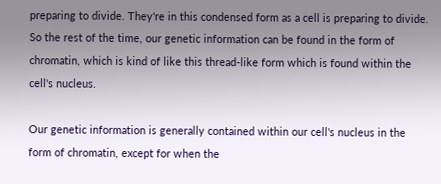preparing to divide. They're in this condensed form as a cell is preparing to divide. So the rest of the time, our genetic information can be found in the form of chromatin, which is kind of like this thread-like form which is found within the cell's nucleus.

Our genetic information is generally contained within our cell's nucleus in the form of chromatin, except for when the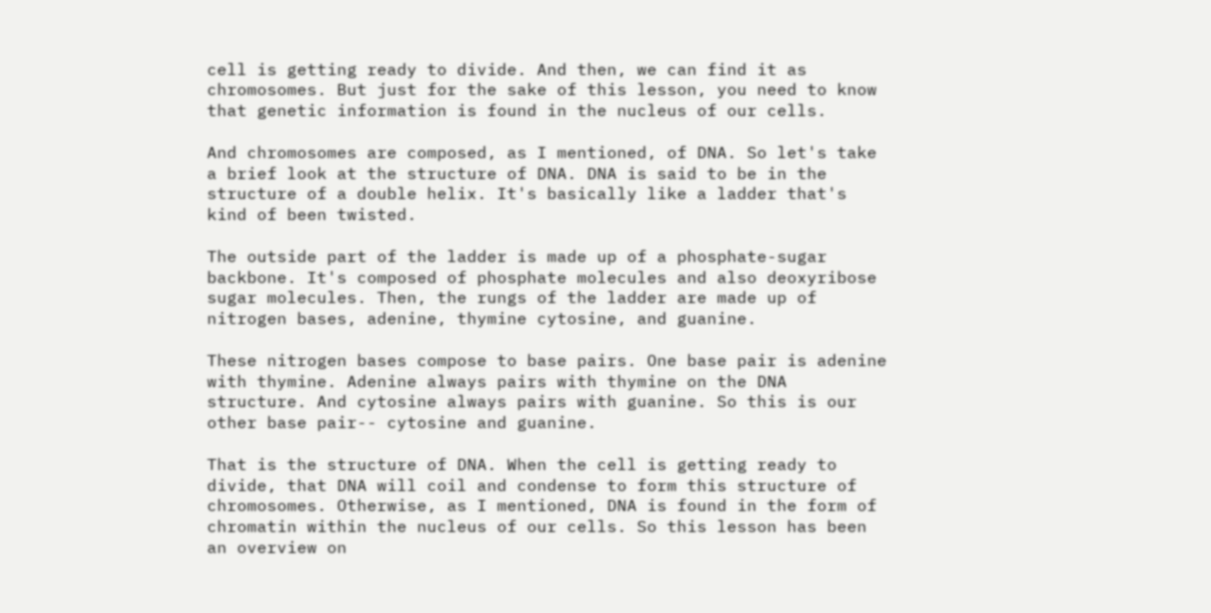cell is getting ready to divide. And then, we can find it as chromosomes. But just for the sake of this lesson, you need to know that genetic information is found in the nucleus of our cells.

And chromosomes are composed, as I mentioned, of DNA. So let's take a brief look at the structure of DNA. DNA is said to be in the structure of a double helix. It's basically like a ladder that's kind of been twisted.

The outside part of the ladder is made up of a phosphate-sugar backbone. It's composed of phosphate molecules and also deoxyribose sugar molecules. Then, the rungs of the ladder are made up of nitrogen bases, adenine, thymine cytosine, and guanine.

These nitrogen bases compose to base pairs. One base pair is adenine with thymine. Adenine always pairs with thymine on the DNA structure. And cytosine always pairs with guanine. So this is our other base pair-- cytosine and guanine.

That is the structure of DNA. When the cell is getting ready to divide, that DNA will coil and condense to form this structure of chromosomes. Otherwise, as I mentioned, DNA is found in the form of chromatin within the nucleus of our cells. So this lesson has been an overview on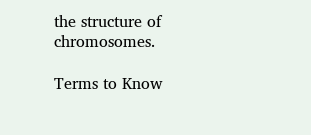the structure of chromosomes.

Terms to Know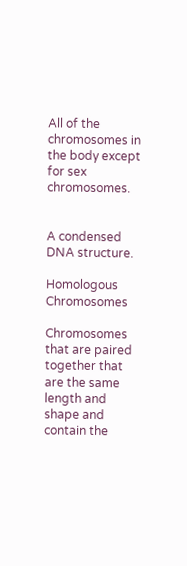All of the chromosomes in the body except for sex chromosomes.


A condensed DNA structure.

Homologous Chromosomes

Chromosomes that are paired together that are the same length and shape and contain the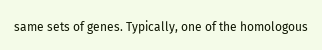same sets of genes. Typically, one of the homologous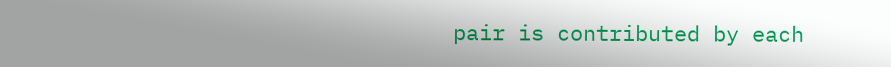pair is contributed by each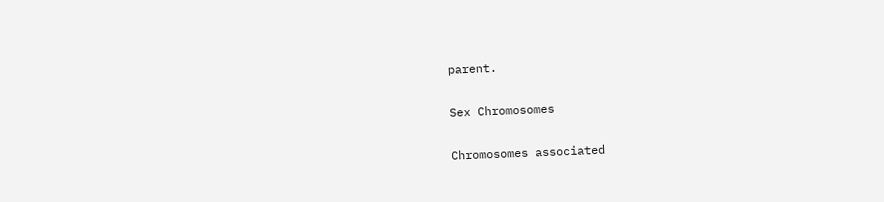parent.

Sex Chromosomes

Chromosomes associated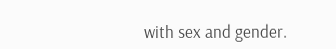with sex and gender.